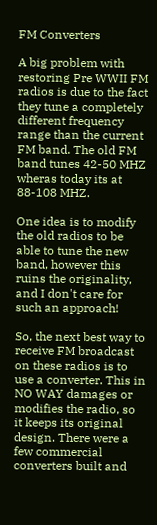FM Converters

A big problem with restoring Pre WWII FM radios is due to the fact they tune a completely different frequency range than the current FM band. The old FM band tunes 42-50 MHZ wheras today its at 88-108 MHZ.

One idea is to modify the old radios to be able to tune the new band, however this ruins the originality, and I don't care for such an approach!

So, the next best way to receive FM broadcast on these radios is to use a converter. This in NO WAY damages or modifies the radio, so it keeps its original design. There were a few commercial converters built and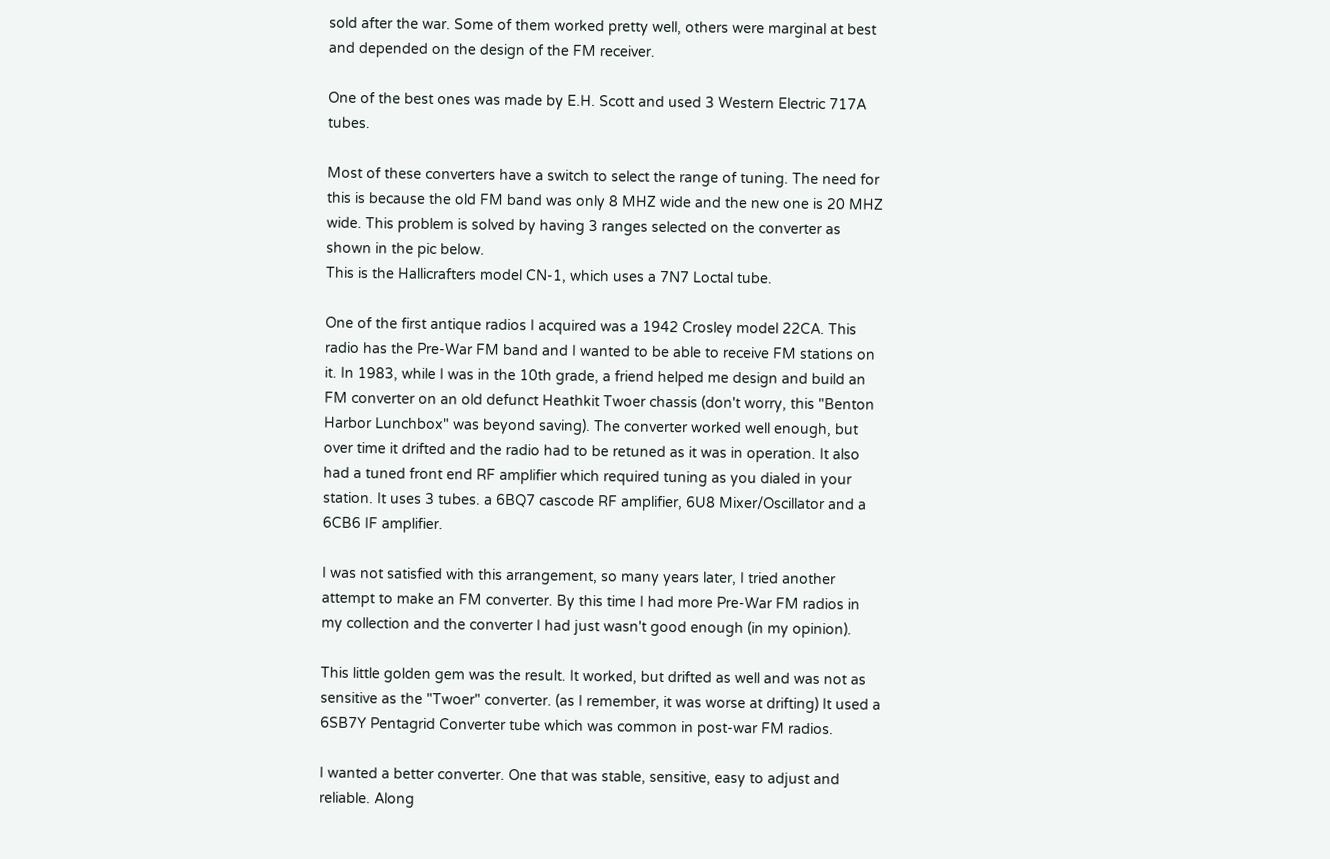sold after the war. Some of them worked pretty well, others were marginal at best and depended on the design of the FM receiver.

One of the best ones was made by E.H. Scott and used 3 Western Electric 717A tubes.

Most of these converters have a switch to select the range of tuning. The need for this is because the old FM band was only 8 MHZ wide and the new one is 20 MHZ wide. This problem is solved by having 3 ranges selected on the converter as shown in the pic below.
This is the Hallicrafters model CN-1, which uses a 7N7 Loctal tube.

One of the first antique radios I acquired was a 1942 Crosley model 22CA. This radio has the Pre-War FM band and I wanted to be able to receive FM stations on it. In 1983, while I was in the 10th grade, a friend helped me design and build an FM converter on an old defunct Heathkit Twoer chassis (don't worry, this "Benton Harbor Lunchbox" was beyond saving). The converter worked well enough, but over time it drifted and the radio had to be retuned as it was in operation. It also had a tuned front end RF amplifier which required tuning as you dialed in your station. It uses 3 tubes. a 6BQ7 cascode RF amplifier, 6U8 Mixer/Oscillator and a 6CB6 IF amplifier.

I was not satisfied with this arrangement, so many years later, I tried another attempt to make an FM converter. By this time I had more Pre-War FM radios in my collection and the converter I had just wasn't good enough (in my opinion).

This little golden gem was the result. It worked, but drifted as well and was not as sensitive as the "Twoer" converter. (as I remember, it was worse at drifting) It used a 6SB7Y Pentagrid Converter tube which was common in post-war FM radios.

I wanted a better converter. One that was stable, sensitive, easy to adjust and reliable. Along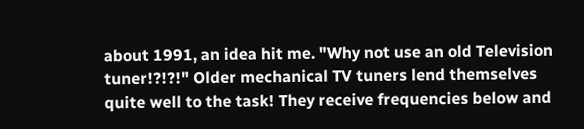about 1991, an idea hit me. "Why not use an old Television tuner!?!?!" Older mechanical TV tuners lend themselves quite well to the task! They receive frequencies below and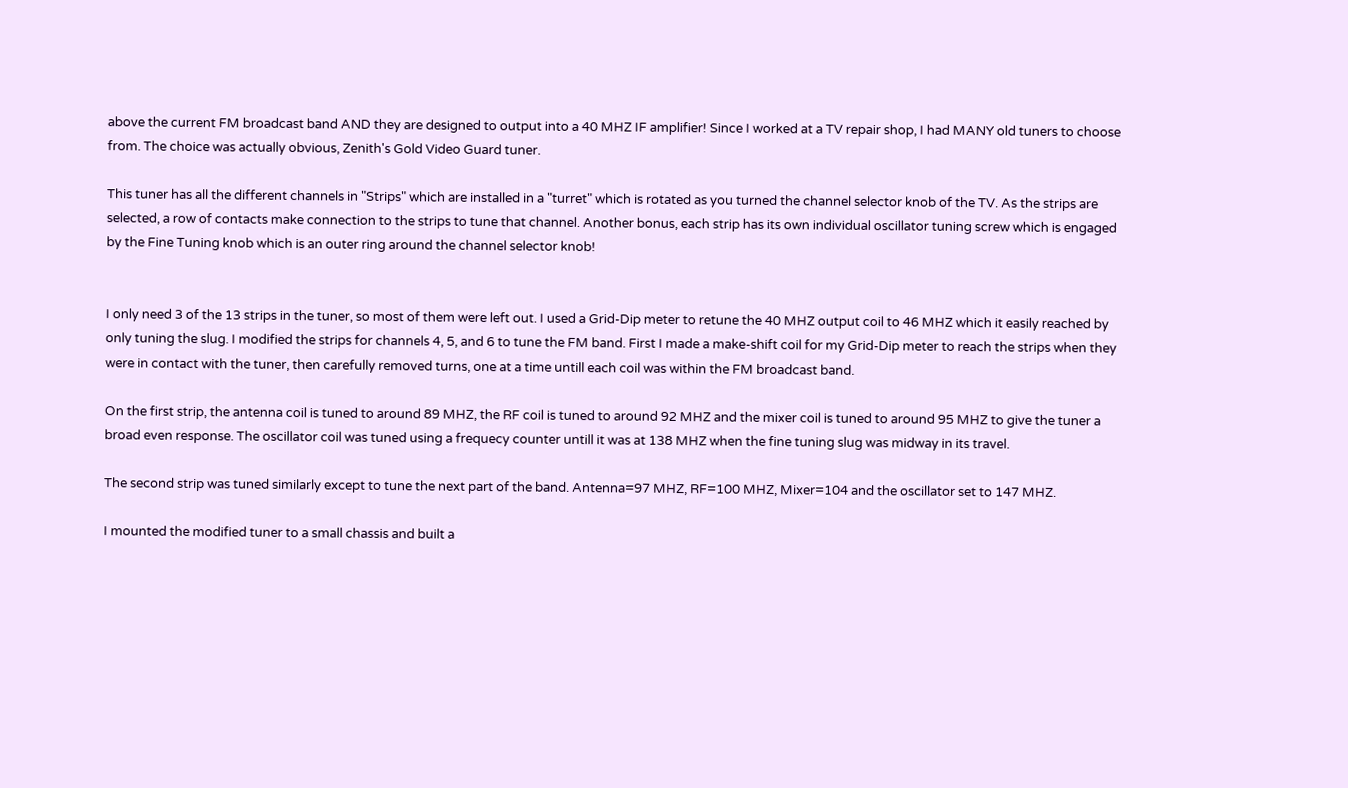above the current FM broadcast band AND they are designed to output into a 40 MHZ IF amplifier! Since I worked at a TV repair shop, I had MANY old tuners to choose from. The choice was actually obvious, Zenith's Gold Video Guard tuner.

This tuner has all the different channels in "Strips" which are installed in a "turret" which is rotated as you turned the channel selector knob of the TV. As the strips are selected, a row of contacts make connection to the strips to tune that channel. Another bonus, each strip has its own individual oscillator tuning screw which is engaged by the Fine Tuning knob which is an outer ring around the channel selector knob!


I only need 3 of the 13 strips in the tuner, so most of them were left out. I used a Grid-Dip meter to retune the 40 MHZ output coil to 46 MHZ which it easily reached by only tuning the slug. I modified the strips for channels 4, 5, and 6 to tune the FM band. First I made a make-shift coil for my Grid-Dip meter to reach the strips when they were in contact with the tuner, then carefully removed turns, one at a time untill each coil was within the FM broadcast band.

On the first strip, the antenna coil is tuned to around 89 MHZ, the RF coil is tuned to around 92 MHZ and the mixer coil is tuned to around 95 MHZ to give the tuner a broad even response. The oscillator coil was tuned using a frequecy counter untill it was at 138 MHZ when the fine tuning slug was midway in its travel.

The second strip was tuned similarly except to tune the next part of the band. Antenna=97 MHZ, RF=100 MHZ, Mixer=104 and the oscillator set to 147 MHZ.

I mounted the modified tuner to a small chassis and built a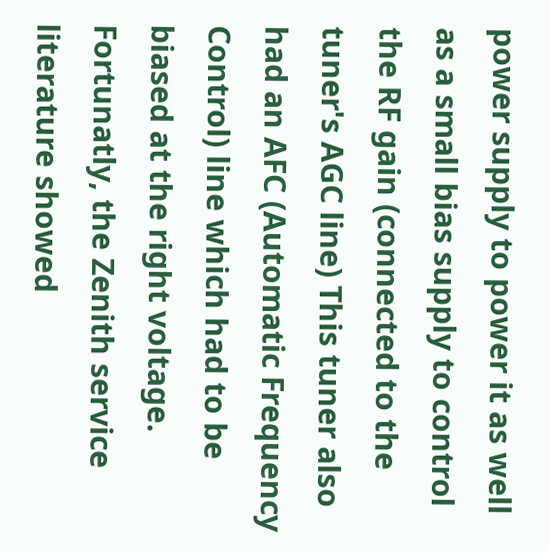power supply to power it as well as a small bias supply to control the RF gain (connected to the tuner's AGC line) This tuner also had an AFC (Automatic Frequency Control) line which had to be biased at the right voltage. Fortunatly, the Zenith service literature showed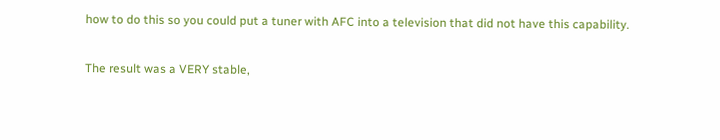how to do this so you could put a tuner with AFC into a television that did not have this capability.

The result was a VERY stable,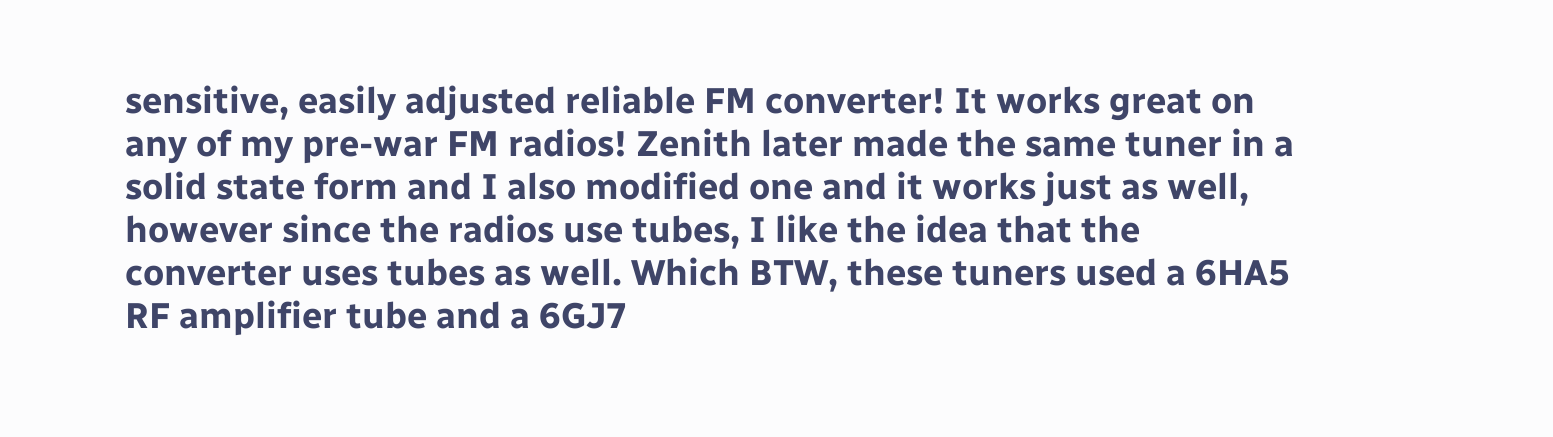sensitive, easily adjusted reliable FM converter! It works great on any of my pre-war FM radios! Zenith later made the same tuner in a solid state form and I also modified one and it works just as well, however since the radios use tubes, I like the idea that the converter uses tubes as well. Which BTW, these tuners used a 6HA5 RF amplifier tube and a 6GJ7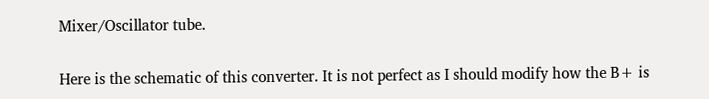Mixer/Oscillator tube.

Here is the schematic of this converter. It is not perfect as I should modify how the B+ is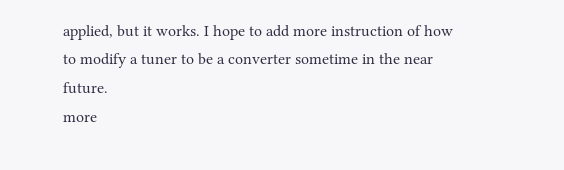applied, but it works. I hope to add more instruction of how to modify a tuner to be a converter sometime in the near future.
more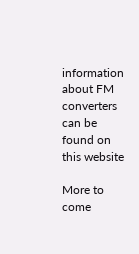information about FM converters can be found on this website

More to come